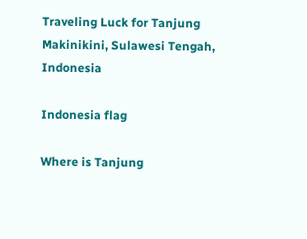Traveling Luck for Tanjung Makinikini, Sulawesi Tengah, Indonesia

Indonesia flag

Where is Tanjung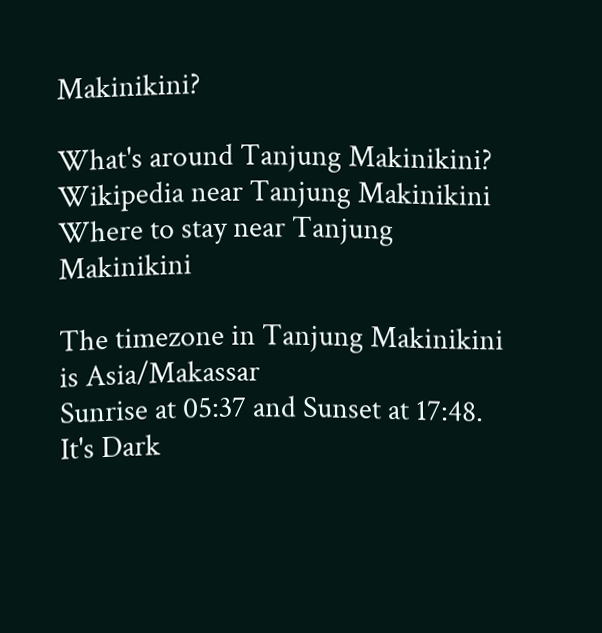Makinikini?

What's around Tanjung Makinikini?
Wikipedia near Tanjung Makinikini
Where to stay near Tanjung Makinikini

The timezone in Tanjung Makinikini is Asia/Makassar
Sunrise at 05:37 and Sunset at 17:48. It's Dark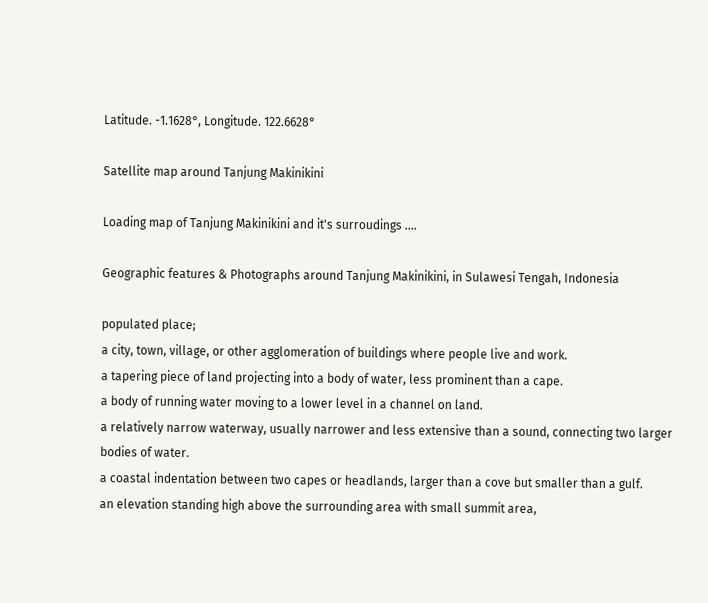Latitude. -1.1628°, Longitude. 122.6628°

Satellite map around Tanjung Makinikini

Loading map of Tanjung Makinikini and it's surroudings ....

Geographic features & Photographs around Tanjung Makinikini, in Sulawesi Tengah, Indonesia

populated place;
a city, town, village, or other agglomeration of buildings where people live and work.
a tapering piece of land projecting into a body of water, less prominent than a cape.
a body of running water moving to a lower level in a channel on land.
a relatively narrow waterway, usually narrower and less extensive than a sound, connecting two larger bodies of water.
a coastal indentation between two capes or headlands, larger than a cove but smaller than a gulf.
an elevation standing high above the surrounding area with small summit area,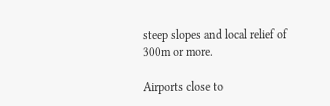steep slopes and local relief of 300m or more.

Airports close to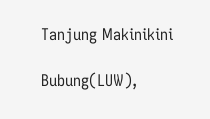Tanjung Makinikini

Bubung(LUW),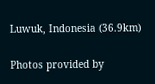Luwuk, Indonesia (36.9km)

Photos provided by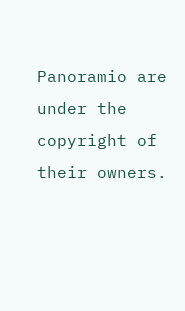Panoramio are under the copyright of their owners.